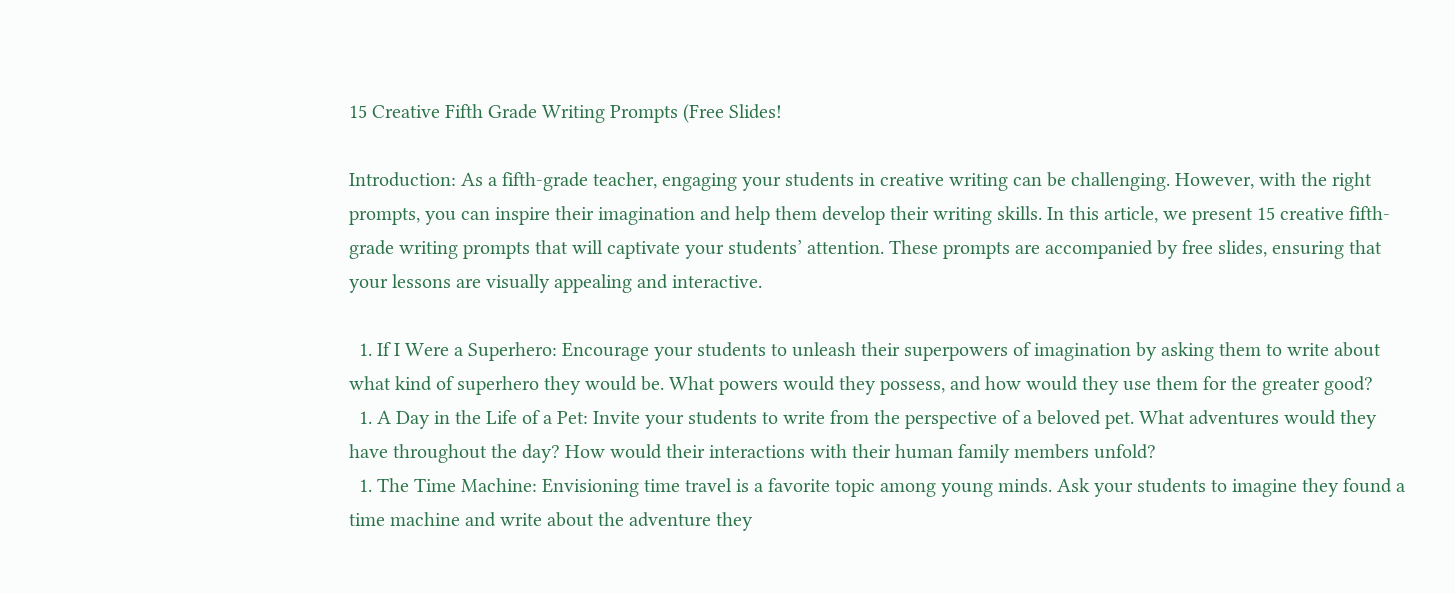15 Creative Fifth Grade Writing Prompts (Free Slides!

Introduction: As a fifth-grade teacher, engaging your students in creative writing can be challenging. However, with the right prompts, you can inspire their imagination and help them develop their writing skills. In this article, we present 15 creative fifth-grade writing prompts that will captivate your students’ attention. These prompts are accompanied by free slides, ensuring that your lessons are visually appealing and interactive.

  1. If I Were a Superhero: Encourage your students to unleash their superpowers of imagination by asking them to write about what kind of superhero they would be. What powers would they possess, and how would they use them for the greater good?
  1. A Day in the Life of a Pet: Invite your students to write from the perspective of a beloved pet. What adventures would they have throughout the day? How would their interactions with their human family members unfold?
  1. The Time Machine: Envisioning time travel is a favorite topic among young minds. Ask your students to imagine they found a time machine and write about the adventure they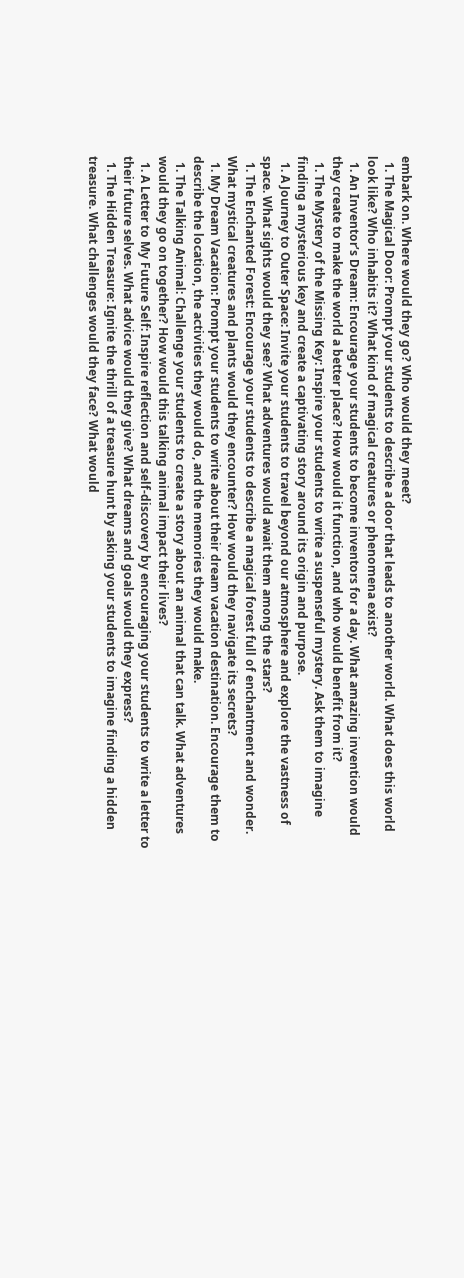embark on. Where would they go? Who would they meet?
  1. The Magical Door: Prompt your students to describe a door that leads to another world. What does this world look like? Who inhabits it? What kind of magical creatures or phenomena exist?
  1. An Inventor’s Dream: Encourage your students to become inventors for a day. What amazing invention would they create to make the world a better place? How would it function, and who would benefit from it?
  1. The Mystery of the Missing Key: Inspire your students to write a suspenseful mystery. Ask them to imagine finding a mysterious key and create a captivating story around its origin and purpose.
  1. A Journey to Outer Space: Invite your students to travel beyond our atmosphere and explore the vastness of space. What sights would they see? What adventures would await them among the stars?
  1. The Enchanted Forest: Encourage your students to describe a magical forest full of enchantment and wonder. What mystical creatures and plants would they encounter? How would they navigate its secrets?
  1. My Dream Vacation: Prompt your students to write about their dream vacation destination. Encourage them to describe the location, the activities they would do, and the memories they would make.
  1. The Talking Animal: Challenge your students to create a story about an animal that can talk. What adventures would they go on together? How would this talking animal impact their lives?
  1. A Letter to My Future Self: Inspire reflection and self-discovery by encouraging your students to write a letter to their future selves. What advice would they give? What dreams and goals would they express?
  1. The Hidden Treasure: Ignite the thrill of a treasure hunt by asking your students to imagine finding a hidden treasure. What challenges would they face? What would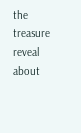the treasure reveal about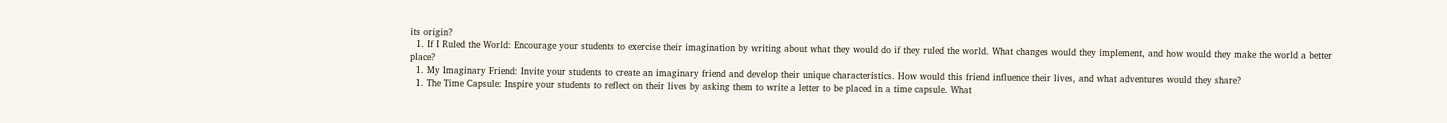its origin?
  1. If I Ruled the World: Encourage your students to exercise their imagination by writing about what they would do if they ruled the world. What changes would they implement, and how would they make the world a better place?
  1. My Imaginary Friend: Invite your students to create an imaginary friend and develop their unique characteristics. How would this friend influence their lives, and what adventures would they share?
  1. The Time Capsule: Inspire your students to reflect on their lives by asking them to write a letter to be placed in a time capsule. What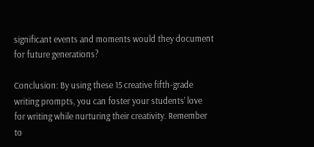significant events and moments would they document for future generations?

Conclusion: By using these 15 creative fifth-grade writing prompts, you can foster your students’ love for writing while nurturing their creativity. Remember to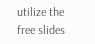utilize the free slides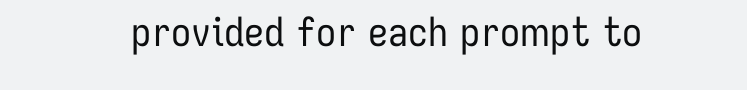provided for each prompt to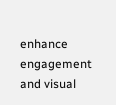enhance engagement and visual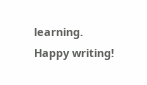learning. Happy writing!